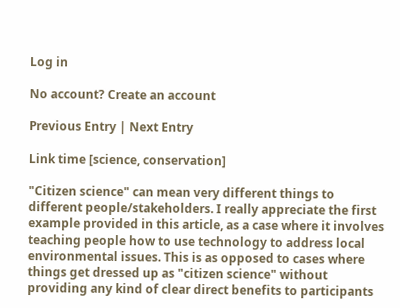Log in

No account? Create an account

Previous Entry | Next Entry

Link time [science, conservation]

"Citizen science" can mean very different things to different people/stakeholders. I really appreciate the first example provided in this article, as a case where it involves teaching people how to use technology to address local environmental issues. This is as opposed to cases where things get dressed up as "citizen science" without providing any kind of clear direct benefits to participants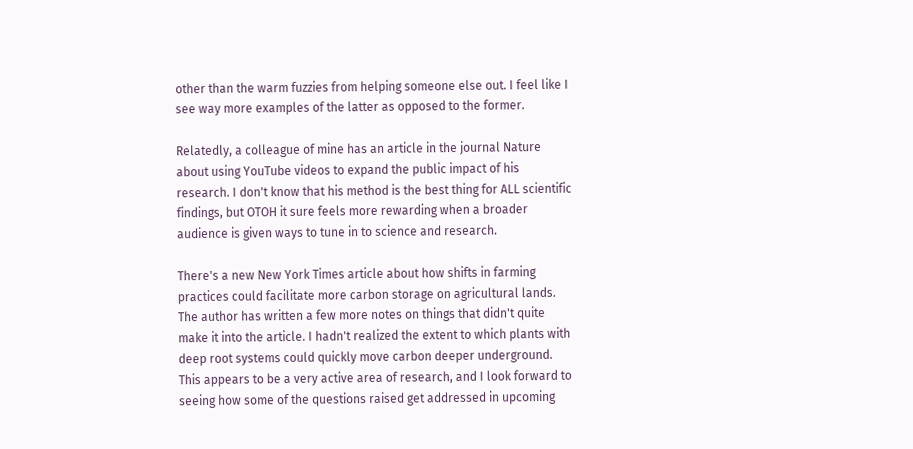other than the warm fuzzies from helping someone else out. I feel like I see way more examples of the latter as opposed to the former.

Relatedly, a colleague of mine has an article in the journal Nature about using YouTube videos to expand the public impact of his research. I don't know that his method is the best thing for ALL scientific findings, but OTOH it sure feels more rewarding when a broader audience is given ways to tune in to science and research.

There's a new New York Times article about how shifts in farming practices could facilitate more carbon storage on agricultural lands. The author has written a few more notes on things that didn't quite make it into the article. I hadn't realized the extent to which plants with deep root systems could quickly move carbon deeper underground. This appears to be a very active area of research, and I look forward to seeing how some of the questions raised get addressed in upcoming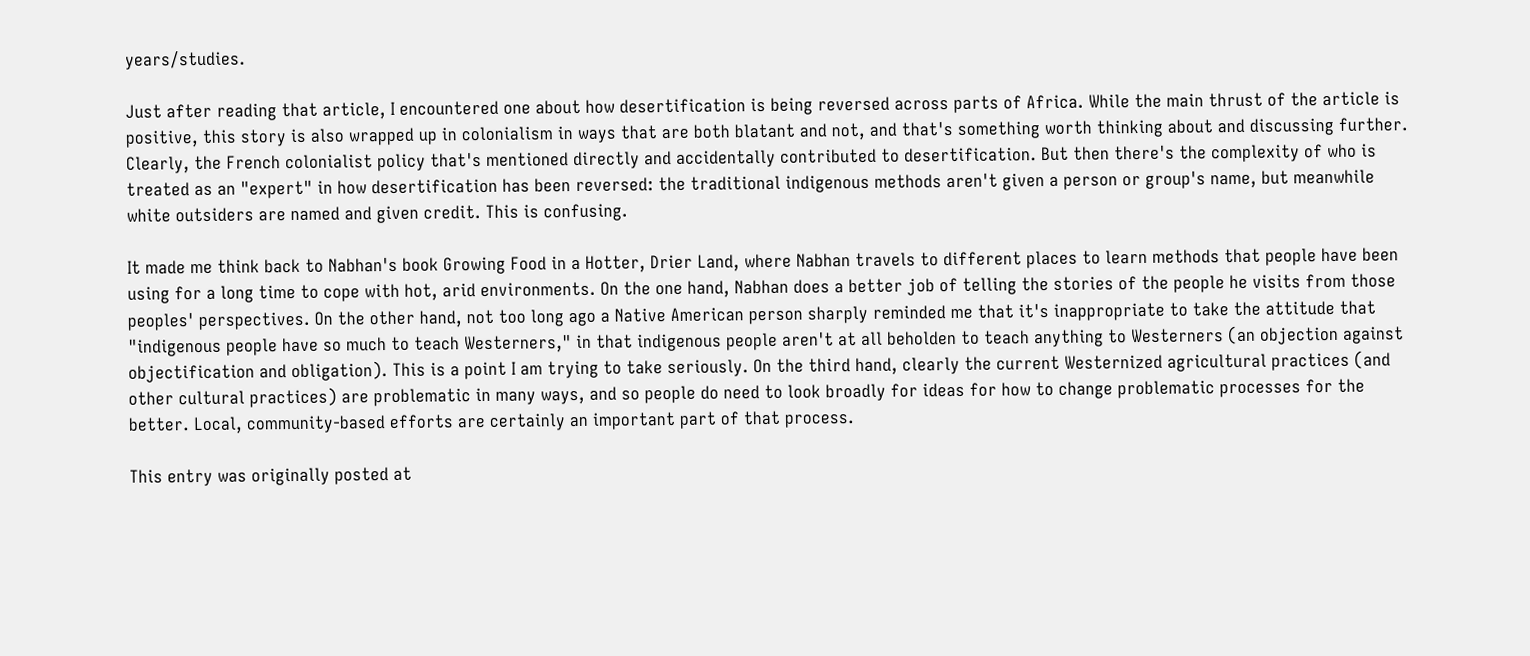years/studies.

Just after reading that article, I encountered one about how desertification is being reversed across parts of Africa. While the main thrust of the article is positive, this story is also wrapped up in colonialism in ways that are both blatant and not, and that's something worth thinking about and discussing further. Clearly, the French colonialist policy that's mentioned directly and accidentally contributed to desertification. But then there's the complexity of who is treated as an "expert" in how desertification has been reversed: the traditional indigenous methods aren't given a person or group's name, but meanwhile white outsiders are named and given credit. This is confusing.

It made me think back to Nabhan's book Growing Food in a Hotter, Drier Land, where Nabhan travels to different places to learn methods that people have been using for a long time to cope with hot, arid environments. On the one hand, Nabhan does a better job of telling the stories of the people he visits from those peoples' perspectives. On the other hand, not too long ago a Native American person sharply reminded me that it's inappropriate to take the attitude that "indigenous people have so much to teach Westerners," in that indigenous people aren't at all beholden to teach anything to Westerners (an objection against objectification and obligation). This is a point I am trying to take seriously. On the third hand, clearly the current Westernized agricultural practices (and other cultural practices) are problematic in many ways, and so people do need to look broadly for ideas for how to change problematic processes for the better. Local, community-based efforts are certainly an important part of that process.

This entry was originally posted at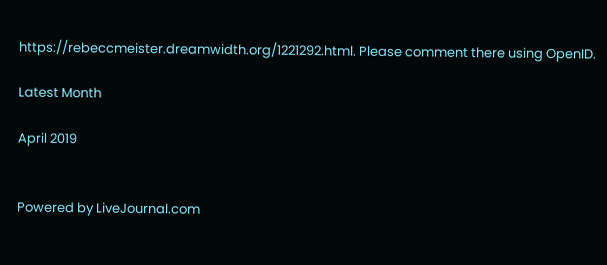https://rebeccmeister.dreamwidth.org/1221292.html. Please comment there using OpenID.

Latest Month

April 2019


Powered by LiveJournal.com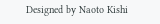Designed by Naoto Kishi